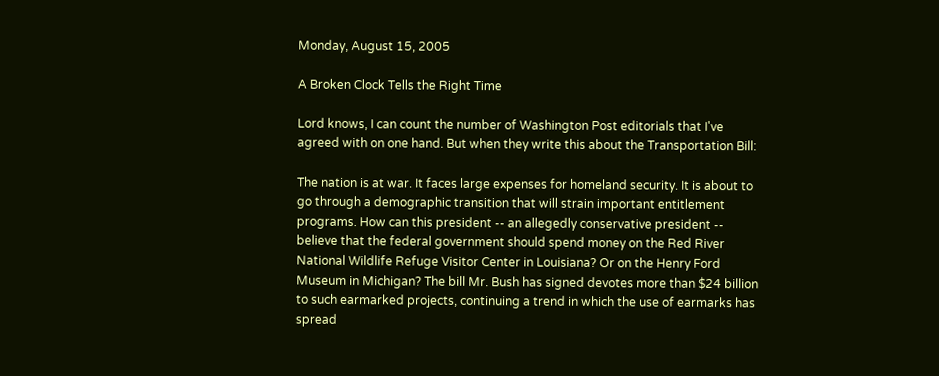Monday, August 15, 2005

A Broken Clock Tells the Right Time

Lord knows, I can count the number of Washington Post editorials that I've agreed with on one hand. But when they write this about the Transportation Bill:

The nation is at war. It faces large expenses for homeland security. It is about to go through a demographic transition that will strain important entitlement programs. How can this president -- an allegedly conservative president -- believe that the federal government should spend money on the Red River National Wildlife Refuge Visitor Center in Louisiana? Or on the Henry Ford Museum in Michigan? The bill Mr. Bush has signed devotes more than $24 billion to such earmarked projects, continuing a trend in which the use of earmarks has spread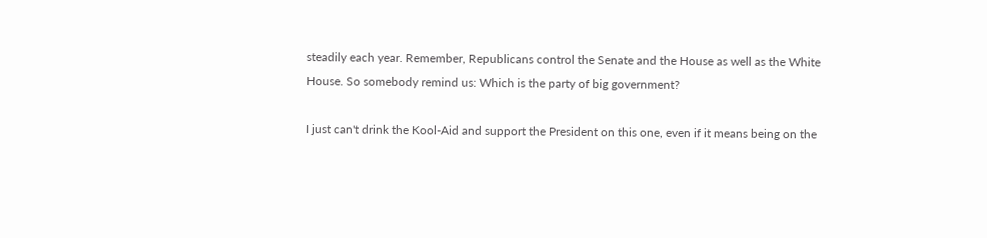steadily each year. Remember, Republicans control the Senate and the House as well as the White House. So somebody remind us: Which is the party of big government?

I just can't drink the Kool-Aid and support the President on this one, even if it means being on the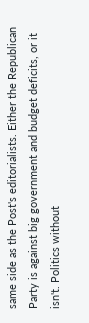same side as the Post's editorialists. Either the Republican Party is against big government and budget deficits, or it isn't. Politics without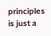principles is just a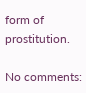form of prostitution.

No comments: